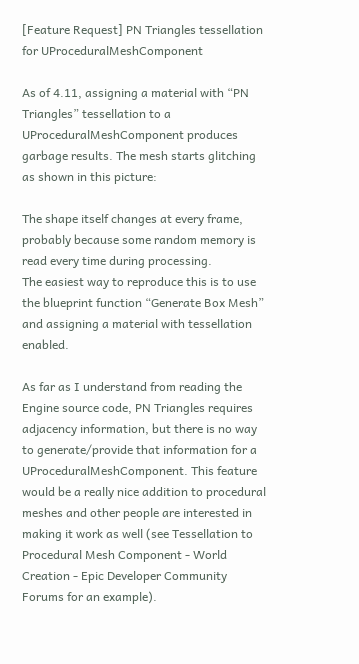[Feature Request] PN Triangles tessellation for UProceduralMeshComponent

As of 4.11, assigning a material with “PN Triangles” tessellation to a UProceduralMeshComponent produces garbage results. The mesh starts glitching as shown in this picture:

The shape itself changes at every frame, probably because some random memory is read every time during processing.
The easiest way to reproduce this is to use the blueprint function “Generate Box Mesh” and assigning a material with tessellation enabled.

As far as I understand from reading the Engine source code, PN Triangles requires adjacency information, but there is no way to generate/provide that information for a UProceduralMeshComponent. This feature would be a really nice addition to procedural meshes and other people are interested in making it work as well (see Tessellation to Procedural Mesh Component - World Creation - Epic Developer Community Forums for an example).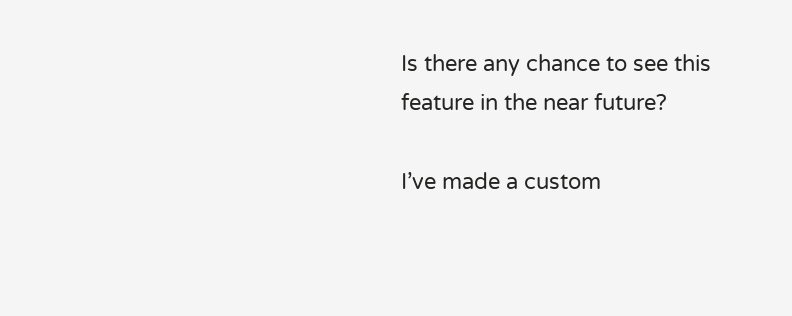Is there any chance to see this feature in the near future?

I’ve made a custom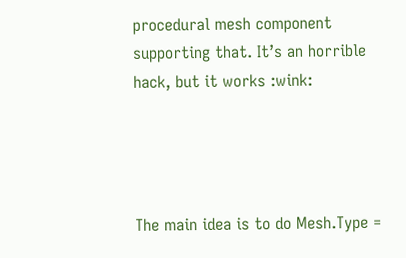procedural mesh component supporting that. It’s an horrible hack, but it works :wink:




The main idea is to do Mesh.Type =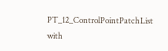PT_12_ControlPointPatchList with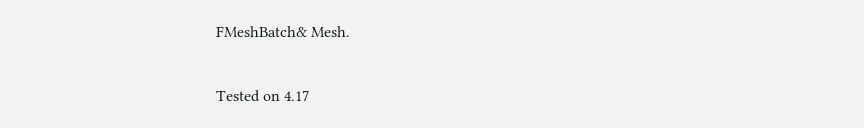FMeshBatch& Mesh.

Tested on 4.17